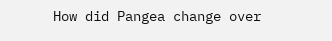How did Pangea change over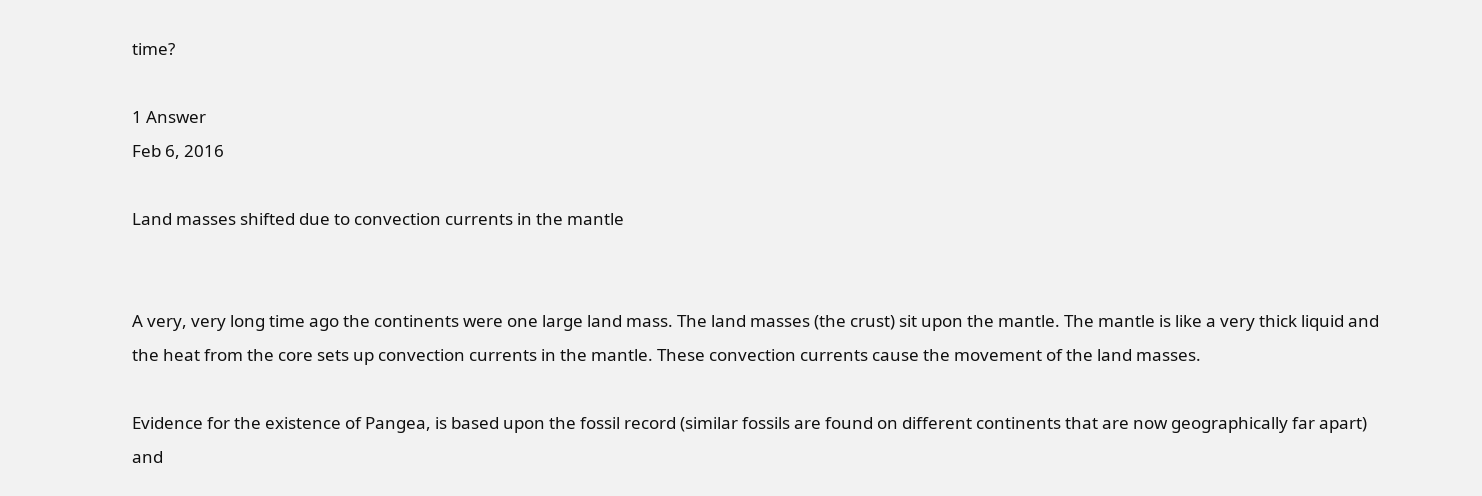time?

1 Answer
Feb 6, 2016

Land masses shifted due to convection currents in the mantle


A very, very long time ago the continents were one large land mass. The land masses (the crust) sit upon the mantle. The mantle is like a very thick liquid and the heat from the core sets up convection currents in the mantle. These convection currents cause the movement of the land masses.

Evidence for the existence of Pangea, is based upon the fossil record (similar fossils are found on different continents that are now geographically far apart) and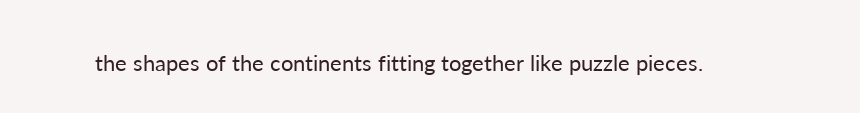the shapes of the continents fitting together like puzzle pieces.